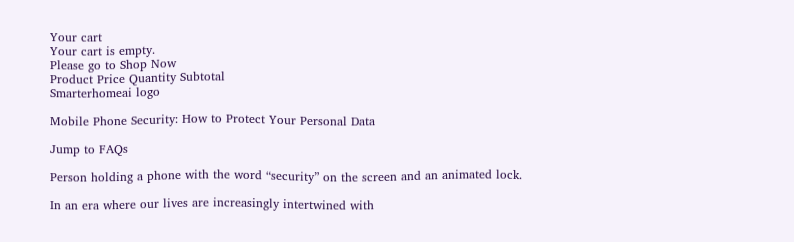Your cart
Your cart is empty.
Please go to Shop Now
Product Price Quantity Subtotal
Smarterhomeai logo

Mobile Phone Security: How to Protect Your Personal Data

Jump to FAQs

Person holding a phone with the word “security” on the screen and an animated lock.

In an era where our lives are increasingly intertwined with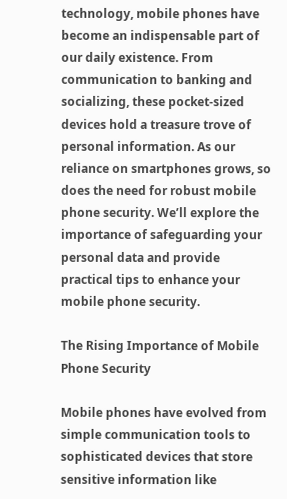technology, mobile phones have become an indispensable part of our daily existence. From communication to banking and socializing, these pocket-sized devices hold a treasure trove of personal information. As our reliance on smartphones grows, so does the need for robust mobile phone security. We’ll explore the importance of safeguarding your personal data and provide practical tips to enhance your mobile phone security.

The Rising Importance of Mobile Phone Security

Mobile phones have evolved from simple communication tools to sophisticated devices that store sensitive information like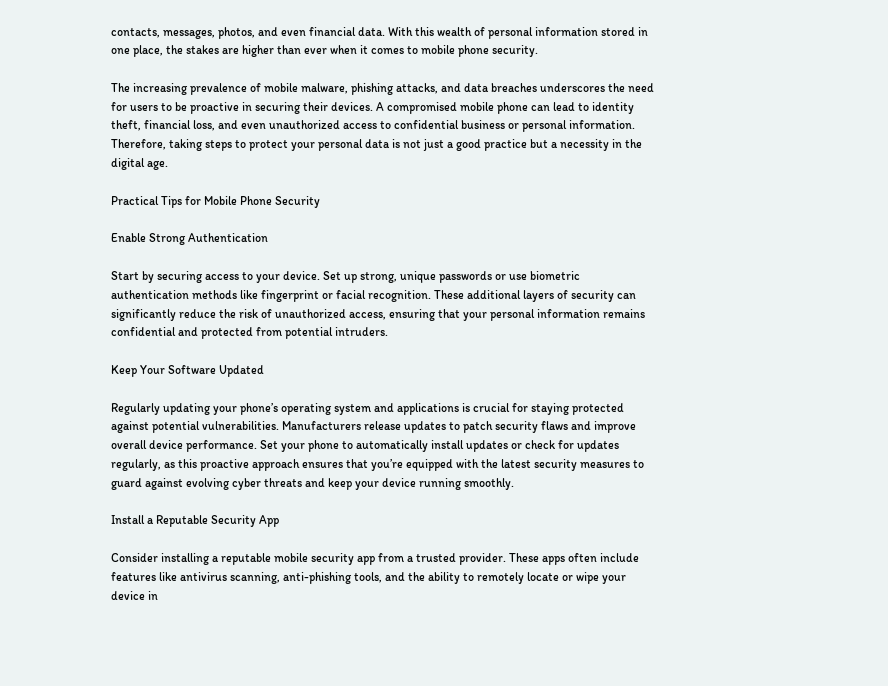contacts, messages, photos, and even financial data. With this wealth of personal information stored in one place, the stakes are higher than ever when it comes to mobile phone security.

The increasing prevalence of mobile malware, phishing attacks, and data breaches underscores the need for users to be proactive in securing their devices. A compromised mobile phone can lead to identity theft, financial loss, and even unauthorized access to confidential business or personal information. Therefore, taking steps to protect your personal data is not just a good practice but a necessity in the digital age.

Practical Tips for Mobile Phone Security

Enable Strong Authentication

Start by securing access to your device. Set up strong, unique passwords or use biometric authentication methods like fingerprint or facial recognition. These additional layers of security can significantly reduce the risk of unauthorized access, ensuring that your personal information remains confidential and protected from potential intruders.

Keep Your Software Updated

Regularly updating your phone’s operating system and applications is crucial for staying protected against potential vulnerabilities. Manufacturers release updates to patch security flaws and improve overall device performance. Set your phone to automatically install updates or check for updates regularly, as this proactive approach ensures that you’re equipped with the latest security measures to guard against evolving cyber threats and keep your device running smoothly.

Install a Reputable Security App

Consider installing a reputable mobile security app from a trusted provider. These apps often include features like antivirus scanning, anti-phishing tools, and the ability to remotely locate or wipe your device in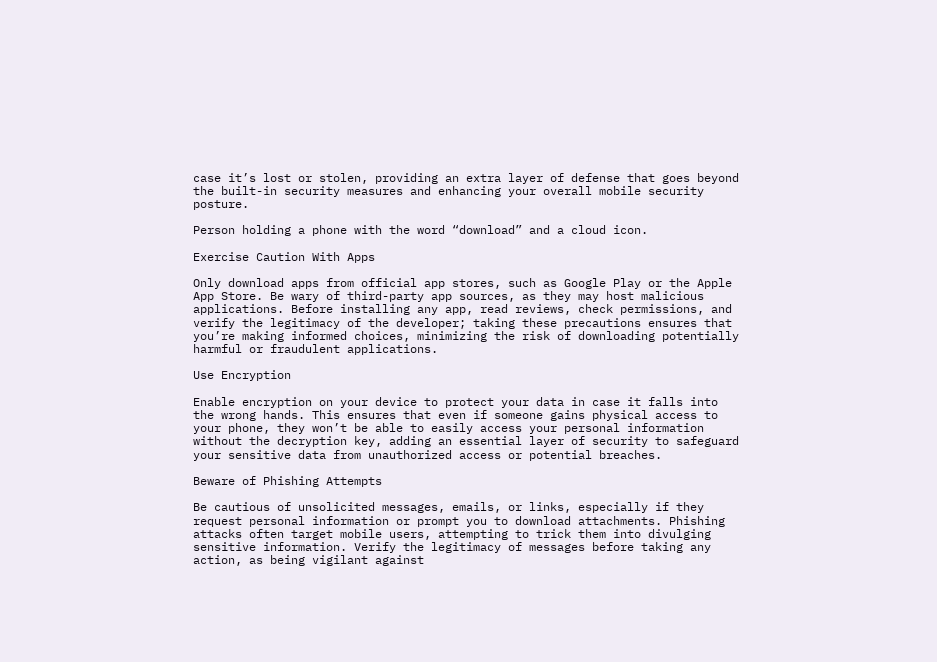case it’s lost or stolen, providing an extra layer of defense that goes beyond the built-in security measures and enhancing your overall mobile security posture.

Person holding a phone with the word “download” and a cloud icon.

Exercise Caution With Apps

Only download apps from official app stores, such as Google Play or the Apple App Store. Be wary of third-party app sources, as they may host malicious applications. Before installing any app, read reviews, check permissions, and verify the legitimacy of the developer; taking these precautions ensures that you’re making informed choices, minimizing the risk of downloading potentially harmful or fraudulent applications.

Use Encryption

Enable encryption on your device to protect your data in case it falls into the wrong hands. This ensures that even if someone gains physical access to your phone, they won’t be able to easily access your personal information without the decryption key, adding an essential layer of security to safeguard your sensitive data from unauthorized access or potential breaches.

Beware of Phishing Attempts

Be cautious of unsolicited messages, emails, or links, especially if they request personal information or prompt you to download attachments. Phishing attacks often target mobile users, attempting to trick them into divulging sensitive information. Verify the legitimacy of messages before taking any action, as being vigilant against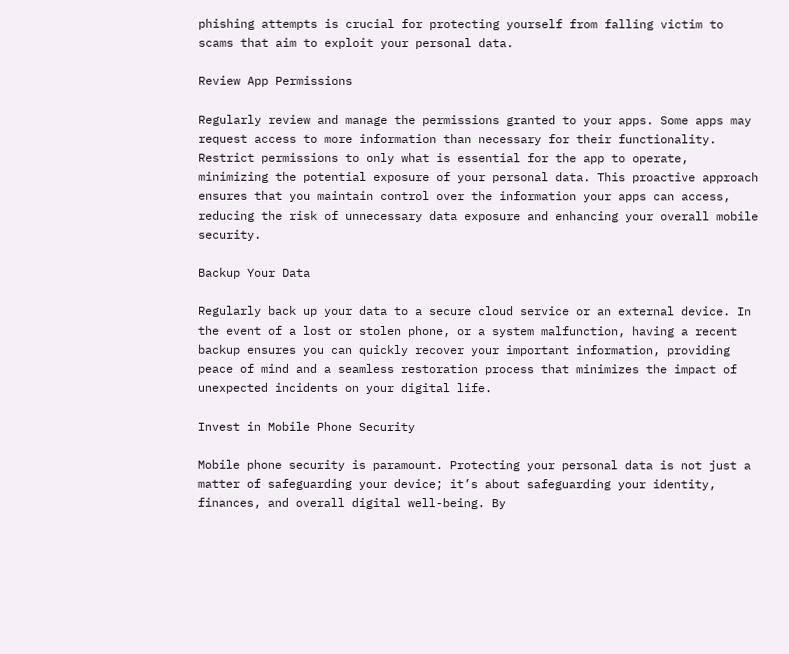phishing attempts is crucial for protecting yourself from falling victim to scams that aim to exploit your personal data.

Review App Permissions

Regularly review and manage the permissions granted to your apps. Some apps may request access to more information than necessary for their functionality. Restrict permissions to only what is essential for the app to operate, minimizing the potential exposure of your personal data. This proactive approach ensures that you maintain control over the information your apps can access, reducing the risk of unnecessary data exposure and enhancing your overall mobile security.

Backup Your Data

Regularly back up your data to a secure cloud service or an external device. In the event of a lost or stolen phone, or a system malfunction, having a recent backup ensures you can quickly recover your important information, providing peace of mind and a seamless restoration process that minimizes the impact of unexpected incidents on your digital life.

Invest in Mobile Phone Security

Mobile phone security is paramount. Protecting your personal data is not just a matter of safeguarding your device; it’s about safeguarding your identity, finances, and overall digital well-being. By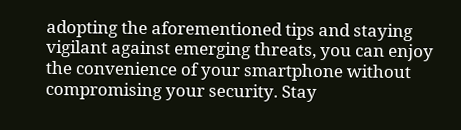adopting the aforementioned tips and staying vigilant against emerging threats, you can enjoy the convenience of your smartphone without compromising your security. Stay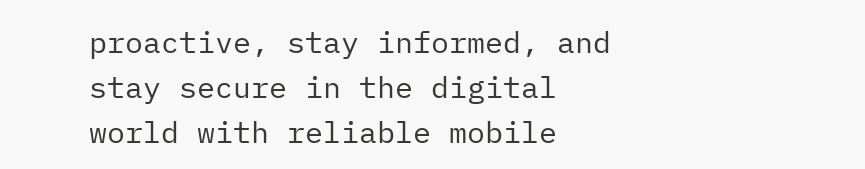proactive, stay informed, and stay secure in the digital world with reliable mobile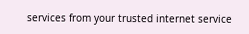services from your trusted internet service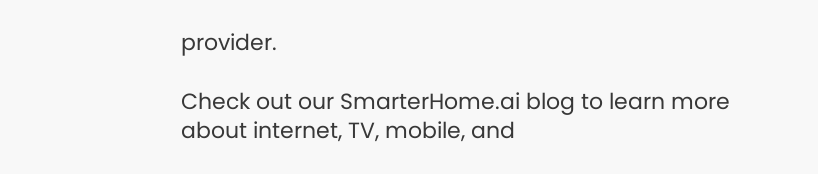provider.

Check out our SmarterHome.ai blog to learn more about internet, TV, mobile, and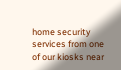home security services from one of our kiosks near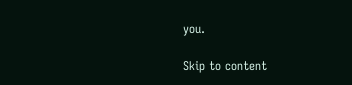you.

Skip to content